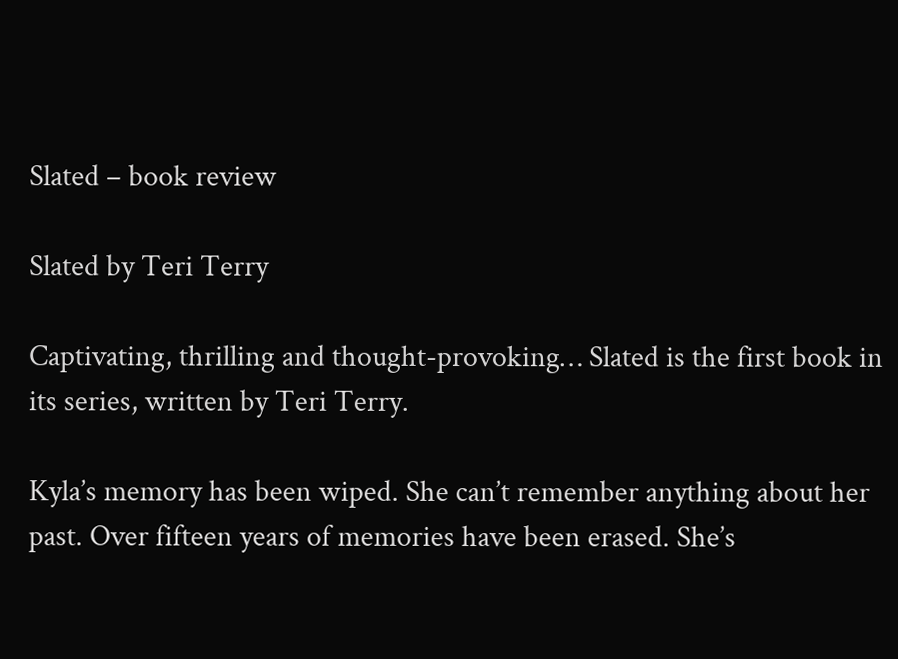Slated – book review

Slated by Teri Terry

Captivating, thrilling and thought-provoking… Slated is the first book in its series, written by Teri Terry.

Kyla’s memory has been wiped. She can’t remember anything about her past. Over fifteen years of memories have been erased. She’s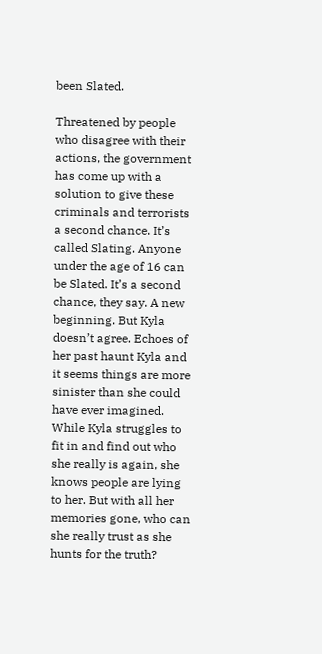been Slated.

Threatened by people who disagree with their actions, the government has come up with a solution to give these criminals and terrorists a second chance. It’s called Slating. Anyone under the age of 16 can be Slated. It’s a second chance, they say. A new beginning. But Kyla doesn’t agree. Echoes of her past haunt Kyla and it seems things are more sinister than she could have ever imagined. While Kyla struggles to fit in and find out who she really is again, she knows people are lying to her. But with all her memories gone, who can she really trust as she hunts for the truth?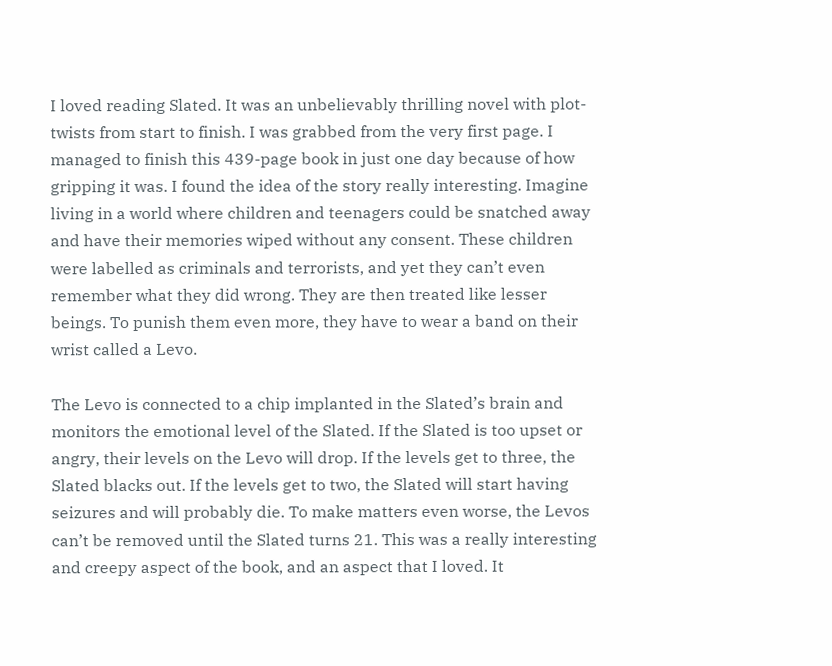I loved reading Slated. It was an unbelievably thrilling novel with plot-twists from start to finish. I was grabbed from the very first page. I managed to finish this 439-page book in just one day because of how gripping it was. I found the idea of the story really interesting. Imagine living in a world where children and teenagers could be snatched away and have their memories wiped without any consent. These children were labelled as criminals and terrorists, and yet they can’t even remember what they did wrong. They are then treated like lesser beings. To punish them even more, they have to wear a band on their wrist called a Levo.

The Levo is connected to a chip implanted in the Slated’s brain and monitors the emotional level of the Slated. If the Slated is too upset or angry, their levels on the Levo will drop. If the levels get to three, the Slated blacks out. If the levels get to two, the Slated will start having seizures and will probably die. To make matters even worse, the Levos can’t be removed until the Slated turns 21. This was a really interesting and creepy aspect of the book, and an aspect that I loved. It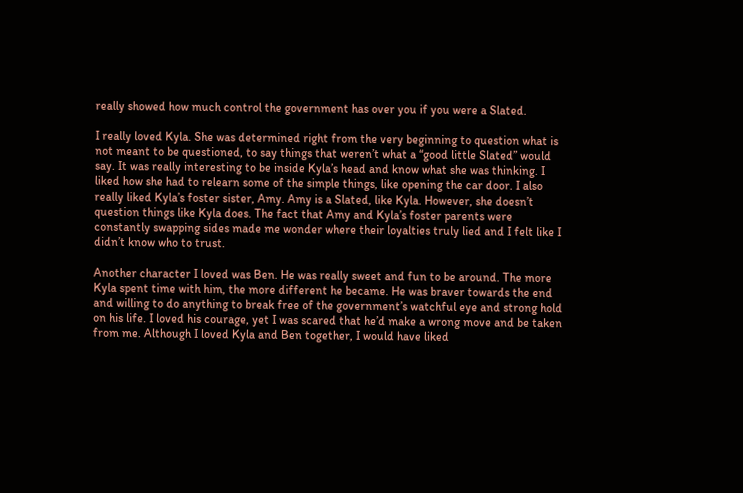really showed how much control the government has over you if you were a Slated.

I really loved Kyla. She was determined right from the very beginning to question what is not meant to be questioned, to say things that weren’t what a “good little Slated” would say. It was really interesting to be inside Kyla’s head and know what she was thinking. I liked how she had to relearn some of the simple things, like opening the car door. I also really liked Kyla’s foster sister, Amy. Amy is a Slated, like Kyla. However, she doesn’t question things like Kyla does. The fact that Amy and Kyla’s foster parents were constantly swapping sides made me wonder where their loyalties truly lied and I felt like I didn’t know who to trust.

Another character I loved was Ben. He was really sweet and fun to be around. The more Kyla spent time with him, the more different he became. He was braver towards the end and willing to do anything to break free of the government’s watchful eye and strong hold on his life. I loved his courage, yet I was scared that he’d make a wrong move and be taken from me. Although I loved Kyla and Ben together, I would have liked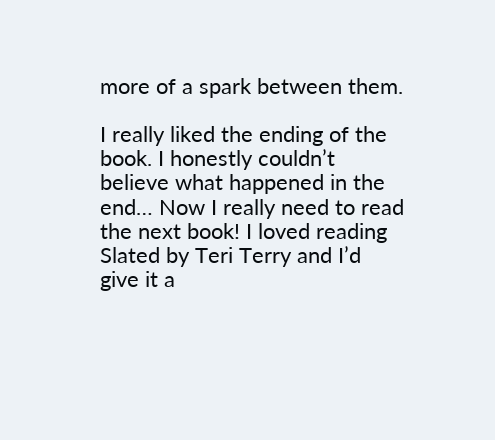more of a spark between them.

I really liked the ending of the book. I honestly couldn’t believe what happened in the end… Now I really need to read the next book! I loved reading Slated by Teri Terry and I’d give it a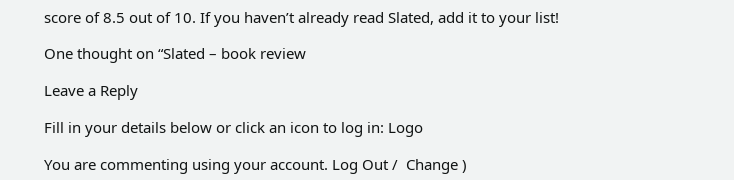score of 8.5 out of 10. If you haven’t already read Slated, add it to your list!

One thought on “Slated – book review

Leave a Reply

Fill in your details below or click an icon to log in: Logo

You are commenting using your account. Log Out /  Change )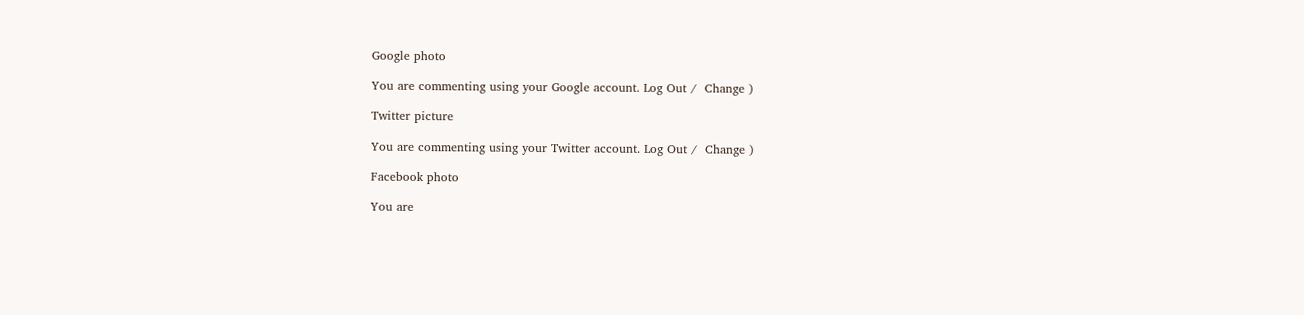Google photo

You are commenting using your Google account. Log Out /  Change )

Twitter picture

You are commenting using your Twitter account. Log Out /  Change )

Facebook photo

You are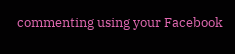commenting using your Facebook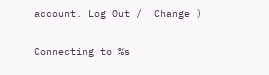account. Log Out /  Change )

Connecting to %s